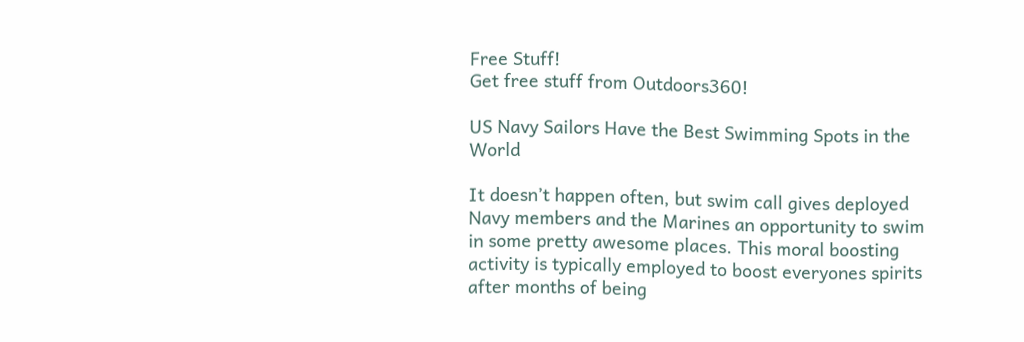Free Stuff!
Get free stuff from Outdoors360!

US Navy Sailors Have the Best Swimming Spots in the World

It doesn’t happen often, but swim call gives deployed Navy members and the Marines an opportunity to swim in some pretty awesome places. This moral boosting activity is typically employed to boost everyones spirits after months of being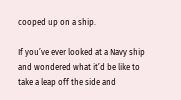cooped up on a ship.

If you’ve ever looked at a Navy ship and wondered what it’d be like to take a leap off the side and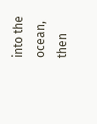into the ocean, then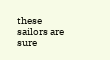these sailors are sure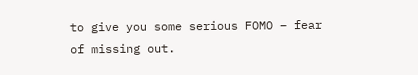to give you some serious FOMO – fear of missing out.